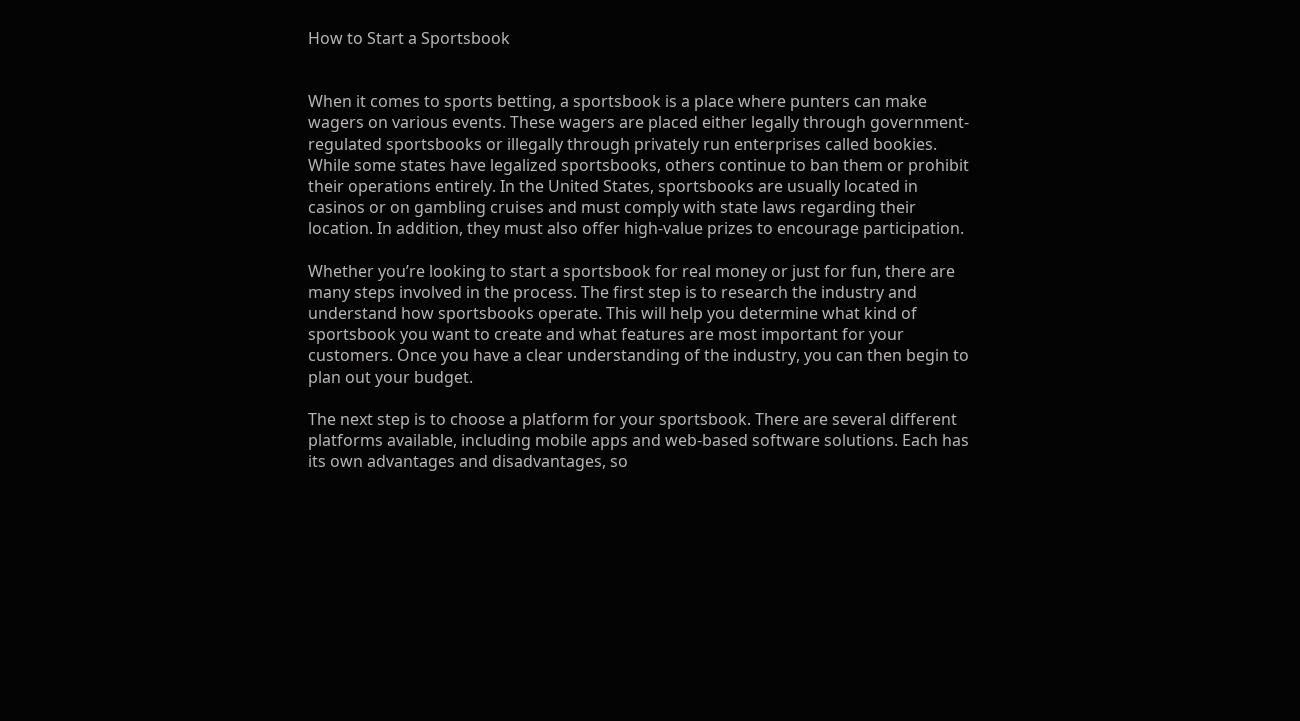How to Start a Sportsbook


When it comes to sports betting, a sportsbook is a place where punters can make wagers on various events. These wagers are placed either legally through government-regulated sportsbooks or illegally through privately run enterprises called bookies. While some states have legalized sportsbooks, others continue to ban them or prohibit their operations entirely. In the United States, sportsbooks are usually located in casinos or on gambling cruises and must comply with state laws regarding their location. In addition, they must also offer high-value prizes to encourage participation.

Whether you’re looking to start a sportsbook for real money or just for fun, there are many steps involved in the process. The first step is to research the industry and understand how sportsbooks operate. This will help you determine what kind of sportsbook you want to create and what features are most important for your customers. Once you have a clear understanding of the industry, you can then begin to plan out your budget.

The next step is to choose a platform for your sportsbook. There are several different platforms available, including mobile apps and web-based software solutions. Each has its own advantages and disadvantages, so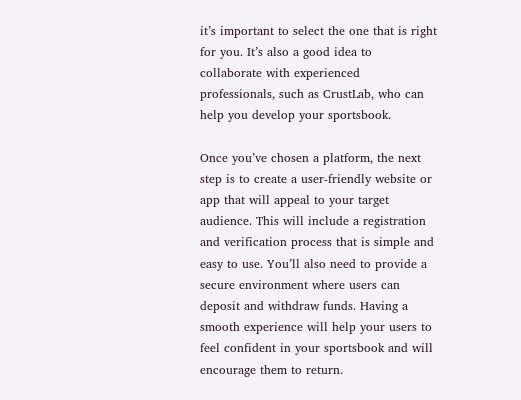it’s important to select the one that is right for you. It’s also a good idea to collaborate with experienced professionals, such as CrustLab, who can help you develop your sportsbook.

Once you’ve chosen a platform, the next step is to create a user-friendly website or app that will appeal to your target audience. This will include a registration and verification process that is simple and easy to use. You’ll also need to provide a secure environment where users can deposit and withdraw funds. Having a smooth experience will help your users to feel confident in your sportsbook and will encourage them to return.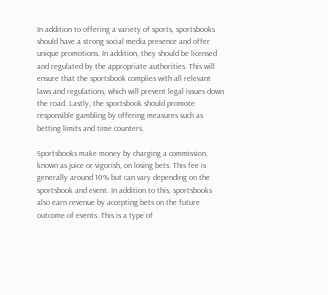In addition to offering a variety of sports, sportsbooks should have a strong social media presence and offer unique promotions. In addition, they should be licensed and regulated by the appropriate authorities. This will ensure that the sportsbook complies with all relevant laws and regulations, which will prevent legal issues down the road. Lastly, the sportsbook should promote responsible gambling by offering measures such as betting limits and time counters.

Sportsbooks make money by charging a commission, known as juice or vigorish, on losing bets. This fee is generally around 10% but can vary depending on the sportsbook and event. In addition to this, sportsbooks also earn revenue by accepting bets on the future outcome of events. This is a type of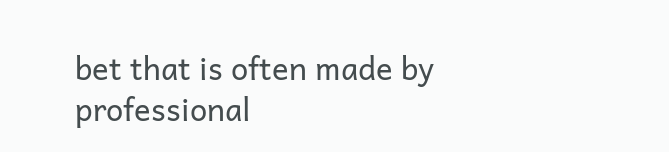bet that is often made by professional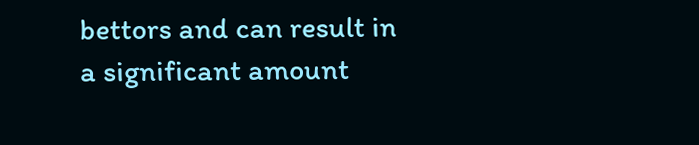bettors and can result in a significant amount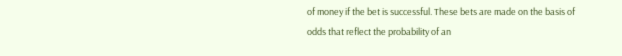of money if the bet is successful. These bets are made on the basis of odds that reflect the probability of an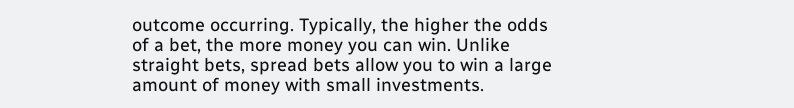outcome occurring. Typically, the higher the odds of a bet, the more money you can win. Unlike straight bets, spread bets allow you to win a large amount of money with small investments.